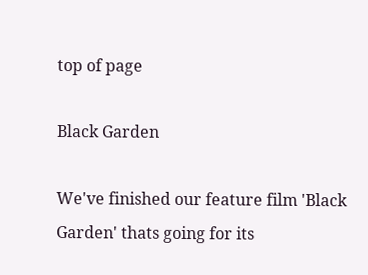top of page

Black Garden

We've finished our feature film 'Black Garden' thats going for its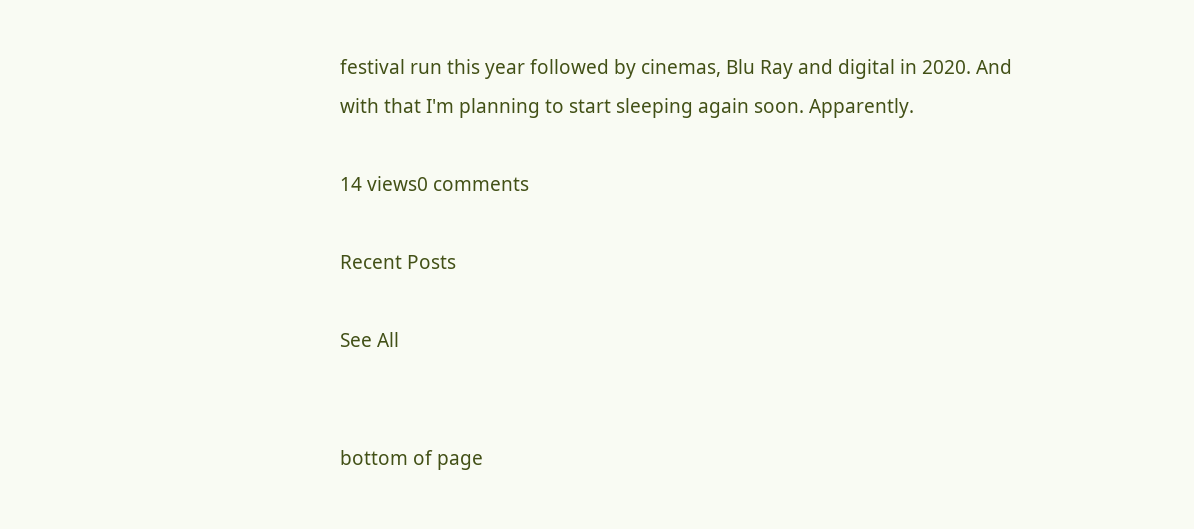festival run this year followed by cinemas, Blu Ray and digital in 2020. And with that I'm planning to start sleeping again soon. Apparently.

14 views0 comments

Recent Posts

See All


bottom of page